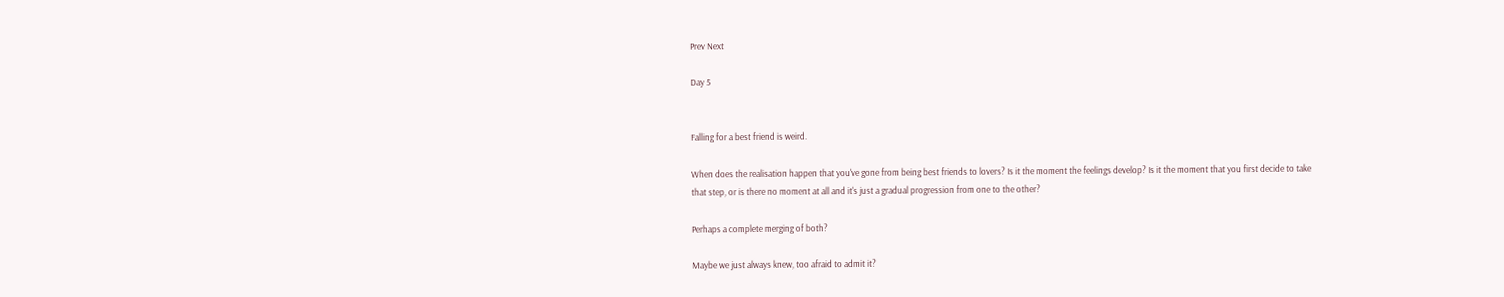Prev Next

Day 5


Falling for a best friend is weird.

When does the realisation happen that you've gone from being best friends to lovers? Is it the moment the feelings develop? Is it the moment that you first decide to take that step, or is there no moment at all and it's just a gradual progression from one to the other?

Perhaps a complete merging of both?

Maybe we just always knew, too afraid to admit it?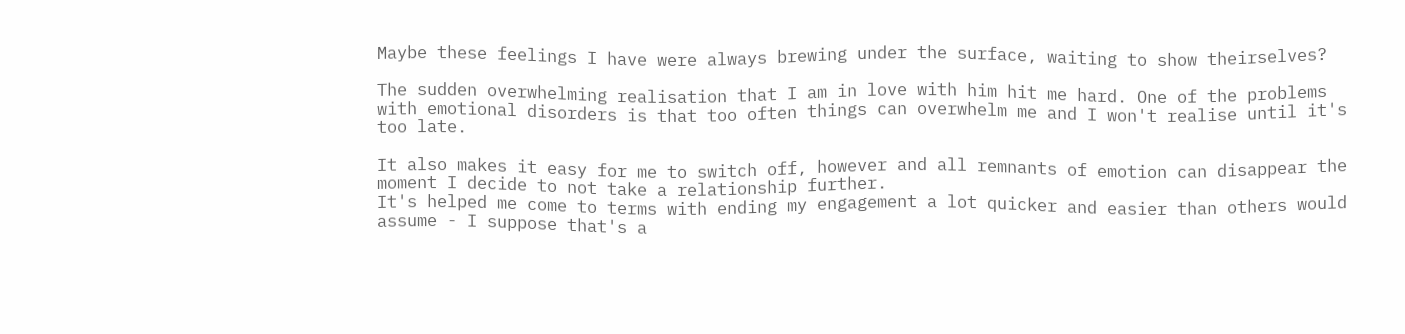Maybe these feelings I have were always brewing under the surface, waiting to show theirselves?

The sudden overwhelming realisation that I am in love with him hit me hard. One of the problems with emotional disorders is that too often things can overwhelm me and I won't realise until it's too late.

It also makes it easy for me to switch off, however and all remnants of emotion can disappear the moment I decide to not take a relationship further.
It's helped me come to terms with ending my engagement a lot quicker and easier than others would assume - I suppose that's a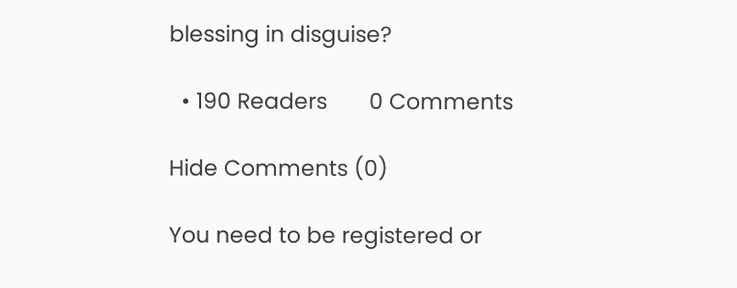blessing in disguise?

  • 190 Readers       0 Comments

Hide Comments (0)

You need to be registered or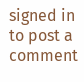signed in to post a comment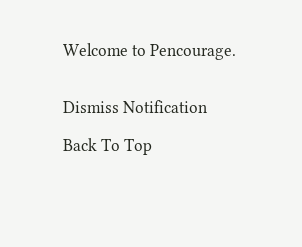Welcome to Pencourage.


Dismiss Notification

Back To Top